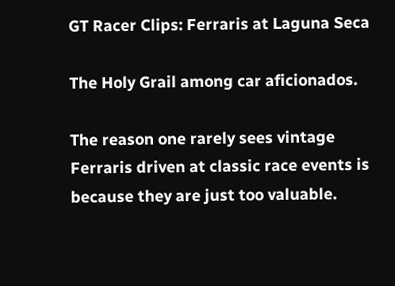GT Racer Clips: Ferraris at Laguna Seca

The Holy Grail among car aficionados.

The reason one rarely sees vintage Ferraris driven at classic race events is because they are just too valuable.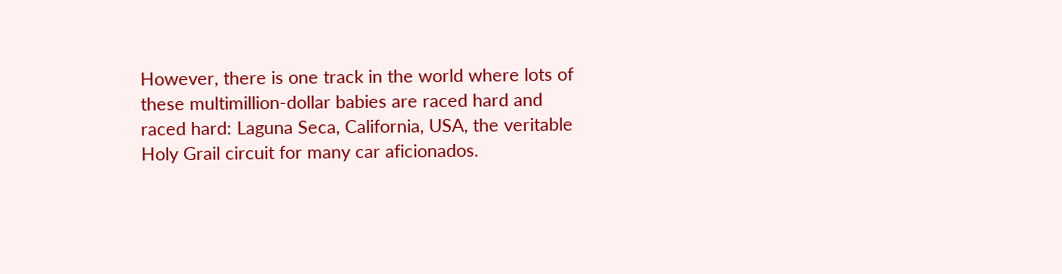However, there is one track in the world where lots of these multimillion-dollar babies are raced hard and raced hard: Laguna Seca, California, USA, the veritable Holy Grail circuit for many car aficionados.